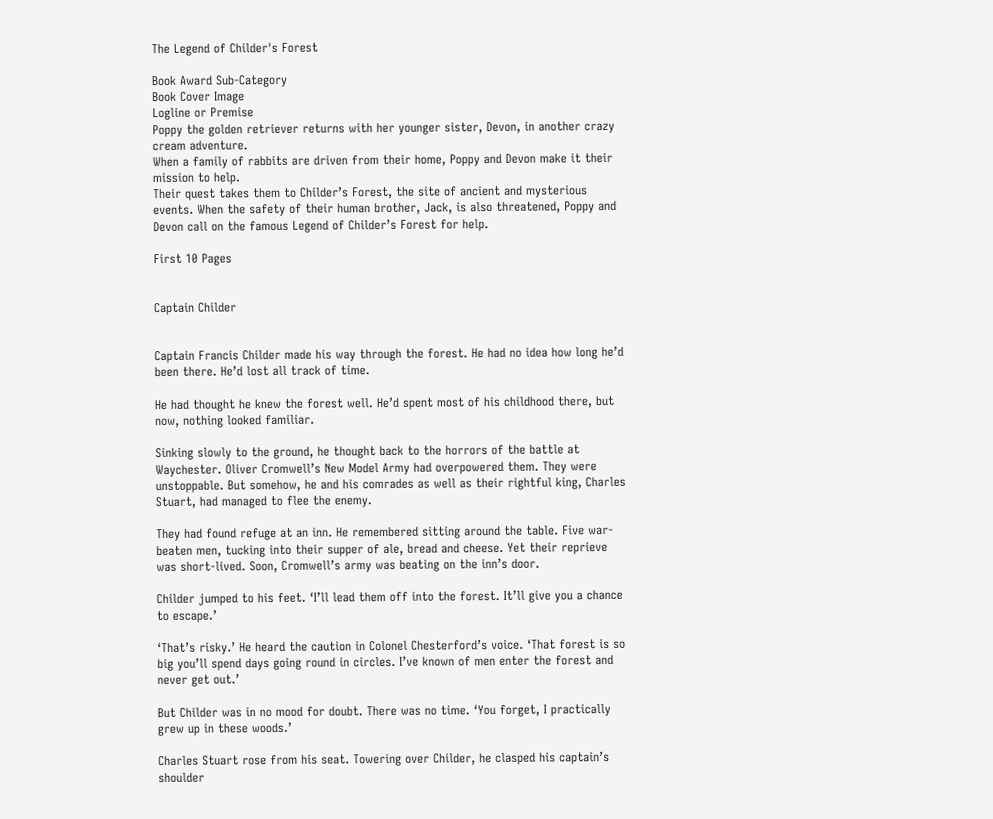The Legend of Childer's Forest

Book Award Sub-Category
Book Cover Image
Logline or Premise
Poppy the golden retriever returns with her younger sister, Devon, in another crazy cream adventure.
When a family of rabbits are driven from their home, Poppy and Devon make it their mission to help.
Their quest takes them to Childer’s Forest, the site of ancient and mysterious events. When the safety of their human brother, Jack, is also threatened, Poppy and Devon call on the famous Legend of Childer’s Forest for help.

First 10 Pages


Captain Childer


Captain Francis Childer made his way through the forest. He had no idea how long he’d been there. He’d lost all track of time.

He had thought he knew the forest well. He’d spent most of his childhood there, but now, nothing looked familiar.

Sinking slowly to the ground, he thought back to the horrors of the battle at Waychester. Oliver Cromwell’s New Model Army had overpowered them. They were unstoppable. But somehow, he and his comrades as well as their rightful king, Charles Stuart, had managed to flee the enemy.

They had found refuge at an inn. He remembered sitting around the table. Five war-beaten men, tucking into their supper of ale, bread and cheese. Yet their reprieve was short-lived. Soon, Cromwell’s army was beating on the inn’s door.

Childer jumped to his feet. ‘I’ll lead them off into the forest. It’ll give you a chance to escape.’

‘That’s risky.’ He heard the caution in Colonel Chesterford’s voice. ‘That forest is so big you’ll spend days going round in circles. I’ve known of men enter the forest and never get out.’

But Childer was in no mood for doubt. There was no time. ‘You forget, I practically grew up in these woods.’

Charles Stuart rose from his seat. Towering over Childer, he clasped his captain’s shoulder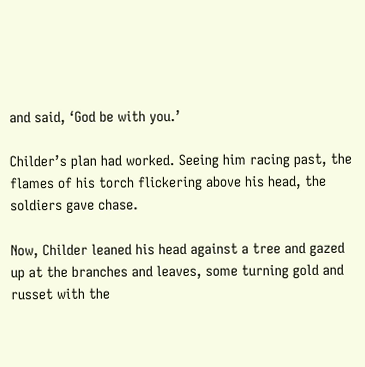and said, ‘God be with you.’

Childer’s plan had worked. Seeing him racing past, the flames of his torch flickering above his head, the soldiers gave chase.

Now, Childer leaned his head against a tree and gazed up at the branches and leaves, some turning gold and russet with the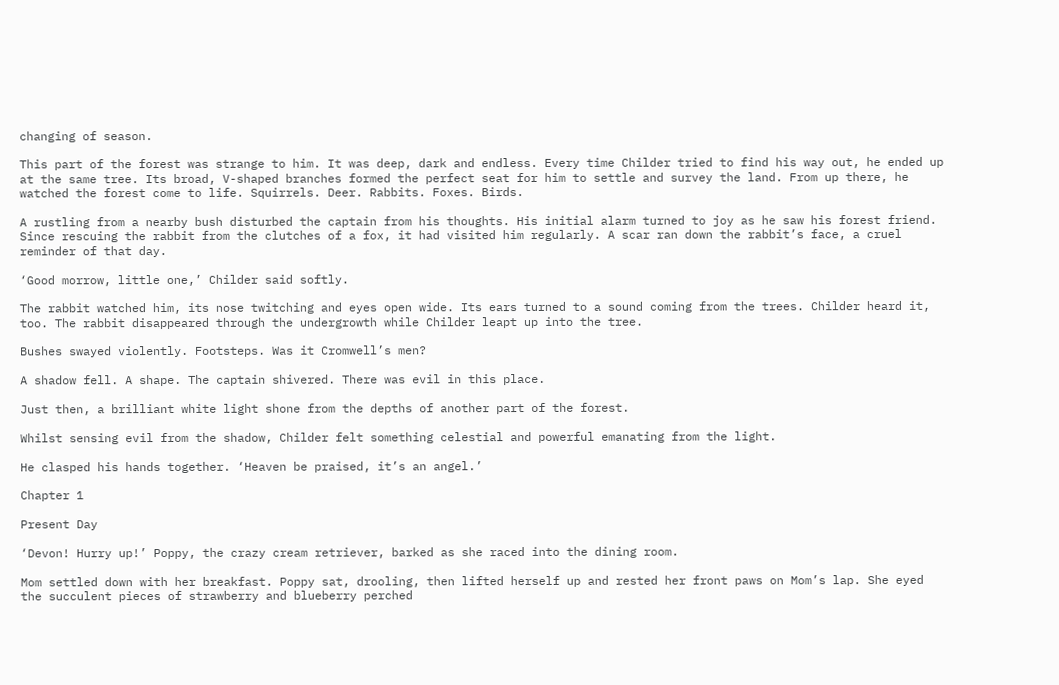changing of season.

This part of the forest was strange to him. It was deep, dark and endless. Every time Childer tried to find his way out, he ended up at the same tree. Its broad, V-shaped branches formed the perfect seat for him to settle and survey the land. From up there, he watched the forest come to life. Squirrels. Deer. Rabbits. Foxes. Birds.

A rustling from a nearby bush disturbed the captain from his thoughts. His initial alarm turned to joy as he saw his forest friend. Since rescuing the rabbit from the clutches of a fox, it had visited him regularly. A scar ran down the rabbit’s face, a cruel reminder of that day.

‘Good morrow, little one,’ Childer said softly.

The rabbit watched him, its nose twitching and eyes open wide. Its ears turned to a sound coming from the trees. Childer heard it, too. The rabbit disappeared through the undergrowth while Childer leapt up into the tree.

Bushes swayed violently. Footsteps. Was it Cromwell’s men?

A shadow fell. A shape. The captain shivered. There was evil in this place.

Just then, a brilliant white light shone from the depths of another part of the forest.

Whilst sensing evil from the shadow, Childer felt something celestial and powerful emanating from the light.

He clasped his hands together. ‘Heaven be praised, it’s an angel.’

Chapter 1

Present Day

‘Devon! Hurry up!’ Poppy, the crazy cream retriever, barked as she raced into the dining room.

Mom settled down with her breakfast. Poppy sat, drooling, then lifted herself up and rested her front paws on Mom’s lap. She eyed the succulent pieces of strawberry and blueberry perched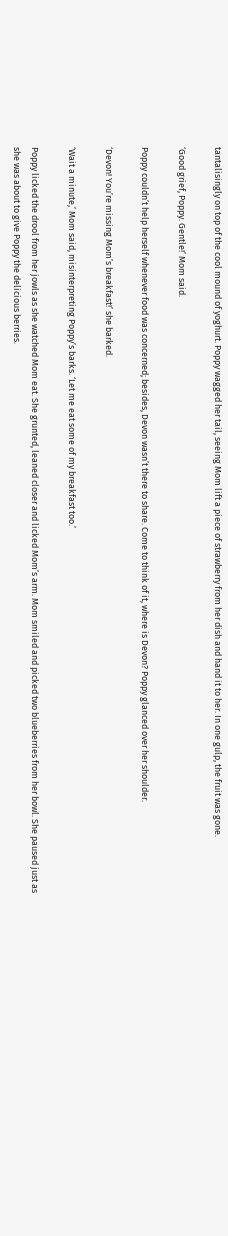tantalisingly on top of the cool mound of yoghurt. Poppy wagged her tail, seeing Mom lift a piece of strawberry from her dish and hand it to her. In one gulp, the fruit was gone.

‘Good grief, Poppy. Gentle!’ Mom said.

Poppy couldn’t help herself whenever food was concerned; besides, Devon wasn’t there to share. Come to think of it, where is Devon? Poppy glanced over her shoulder.

‘Devon! You’re missing Mom’s breakfast!’ she barked.

‘Wait a minute,’ Mom said, misinterpreting Poppy’s barks. ‘Let me eat some of my breakfast too.’

Poppy licked the drool from her jowls as she watched Mom eat. She grunted, leaned closer and licked Mom’s arm. Mom smiled and picked two blueberries from her bowl. She paused just as she was about to give Poppy the delicious berries.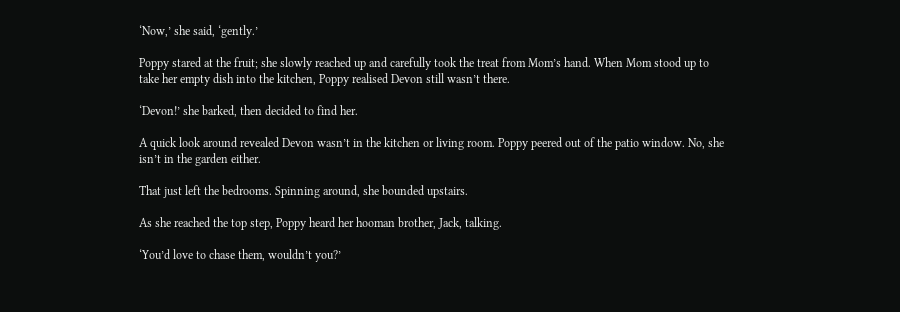‘Now,’ she said, ‘gently.’

Poppy stared at the fruit; she slowly reached up and carefully took the treat from Mom’s hand. When Mom stood up to take her empty dish into the kitchen, Poppy realised Devon still wasn’t there.

‘Devon!’ she barked, then decided to find her.

A quick look around revealed Devon wasn’t in the kitchen or living room. Poppy peered out of the patio window. No, she isn’t in the garden either.

That just left the bedrooms. Spinning around, she bounded upstairs.

As she reached the top step, Poppy heard her hooman brother, Jack, talking.

‘You’d love to chase them, wouldn’t you?’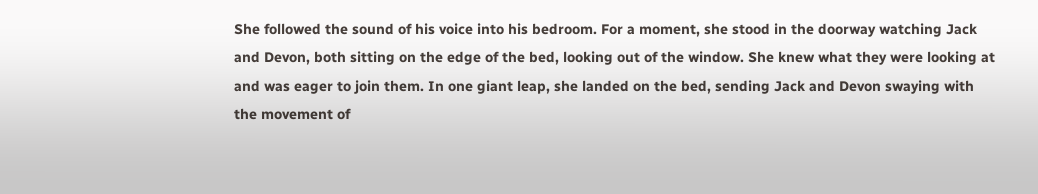She followed the sound of his voice into his bedroom. For a moment, she stood in the doorway watching Jack and Devon, both sitting on the edge of the bed, looking out of the window. She knew what they were looking at and was eager to join them. In one giant leap, she landed on the bed, sending Jack and Devon swaying with the movement of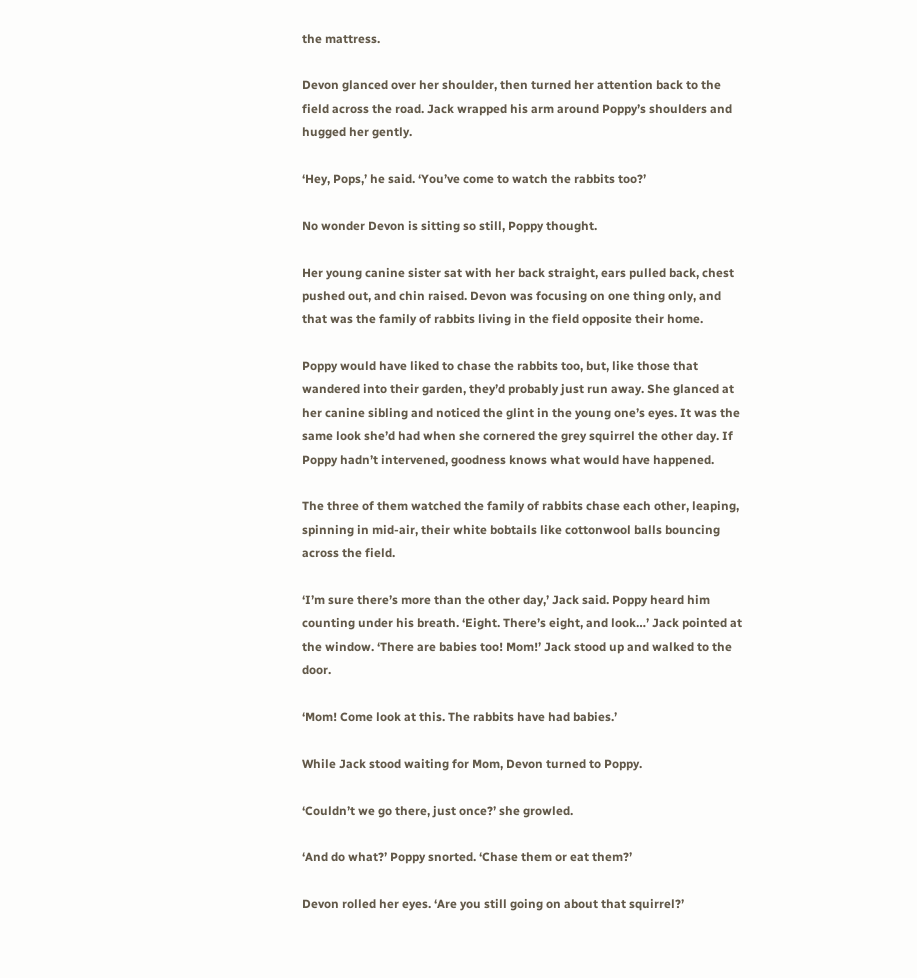the mattress.

Devon glanced over her shoulder, then turned her attention back to the field across the road. Jack wrapped his arm around Poppy’s shoulders and hugged her gently.

‘Hey, Pops,’ he said. ‘You’ve come to watch the rabbits too?’

No wonder Devon is sitting so still, Poppy thought.

Her young canine sister sat with her back straight, ears pulled back, chest pushed out, and chin raised. Devon was focusing on one thing only, and that was the family of rabbits living in the field opposite their home.

Poppy would have liked to chase the rabbits too, but, like those that wandered into their garden, they’d probably just run away. She glanced at her canine sibling and noticed the glint in the young one’s eyes. It was the same look she’d had when she cornered the grey squirrel the other day. If Poppy hadn’t intervened, goodness knows what would have happened.

The three of them watched the family of rabbits chase each other, leaping, spinning in mid-air, their white bobtails like cottonwool balls bouncing across the field.

‘I’m sure there’s more than the other day,’ Jack said. Poppy heard him counting under his breath. ‘Eight. There’s eight, and look…’ Jack pointed at the window. ‘There are babies too! Mom!’ Jack stood up and walked to the door.

‘Mom! Come look at this. The rabbits have had babies.’

While Jack stood waiting for Mom, Devon turned to Poppy.

‘Couldn’t we go there, just once?’ she growled.

‘And do what?’ Poppy snorted. ‘Chase them or eat them?’

Devon rolled her eyes. ‘Are you still going on about that squirrel?’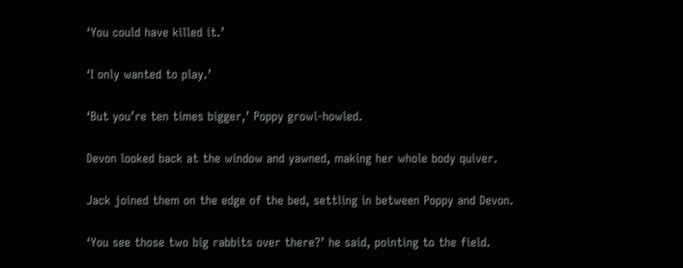‘You could have killed it.’

‘I only wanted to play.’

‘But you’re ten times bigger,’ Poppy growl-howled.

Devon looked back at the window and yawned, making her whole body quiver.

Jack joined them on the edge of the bed, settling in between Poppy and Devon.

‘You see those two big rabbits over there?’ he said, pointing to the field.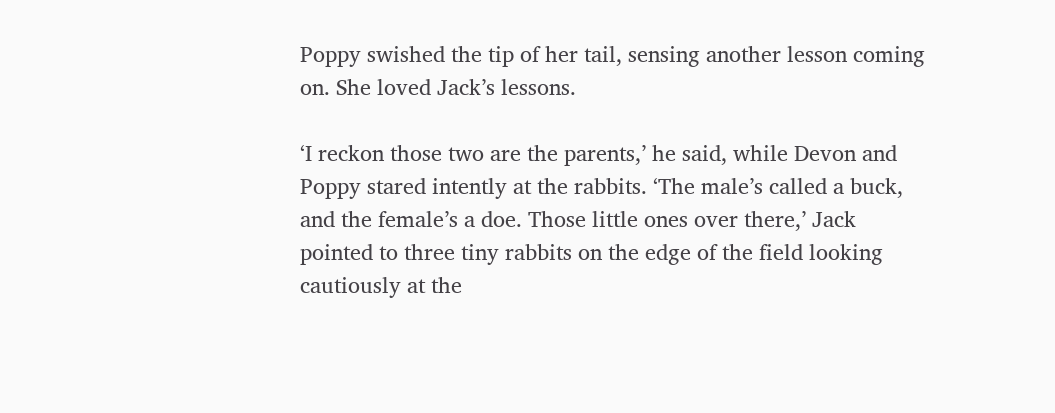Poppy swished the tip of her tail, sensing another lesson coming on. She loved Jack’s lessons.

‘I reckon those two are the parents,’ he said, while Devon and Poppy stared intently at the rabbits. ‘The male’s called a buck, and the female’s a doe. Those little ones over there,’ Jack pointed to three tiny rabbits on the edge of the field looking cautiously at the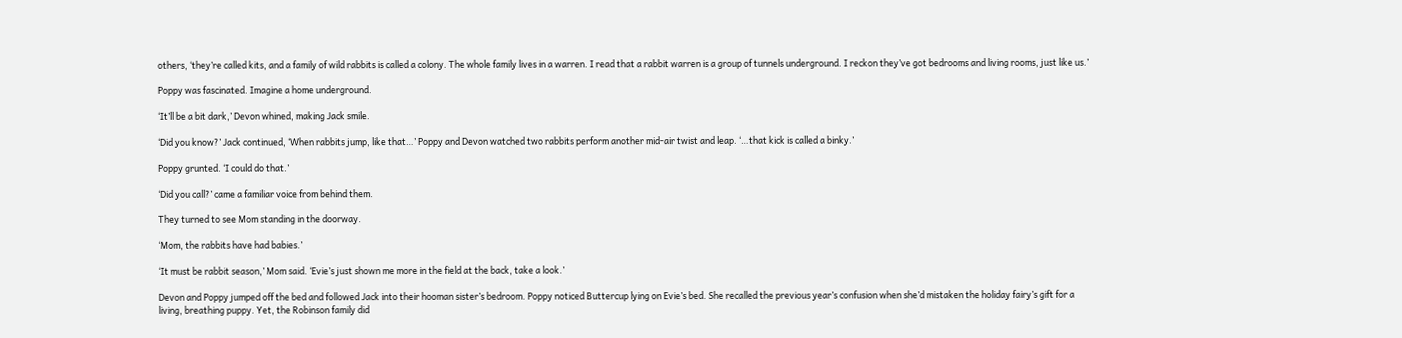others, ‘they’re called kits, and a family of wild rabbits is called a colony. The whole family lives in a warren. I read that a rabbit warren is a group of tunnels underground. I reckon they’ve got bedrooms and living rooms, just like us.’

Poppy was fascinated. Imagine a home underground.

‘It’ll be a bit dark,’ Devon whined, making Jack smile.

‘Did you know?’ Jack continued, ‘When rabbits jump, like that…’ Poppy and Devon watched two rabbits perform another mid-air twist and leap. ‘…that kick is called a binky.’

Poppy grunted. ‘I could do that.’

‘Did you call?’ came a familiar voice from behind them.

They turned to see Mom standing in the doorway.

‘Mom, the rabbits have had babies.’

‘It must be rabbit season,’ Mom said. ‘Evie’s just shown me more in the field at the back, take a look.’

Devon and Poppy jumped off the bed and followed Jack into their hooman sister’s bedroom. Poppy noticed Buttercup lying on Evie’s bed. She recalled the previous year’s confusion when she’d mistaken the holiday fairy’s gift for a living, breathing puppy. Yet, the Robinson family did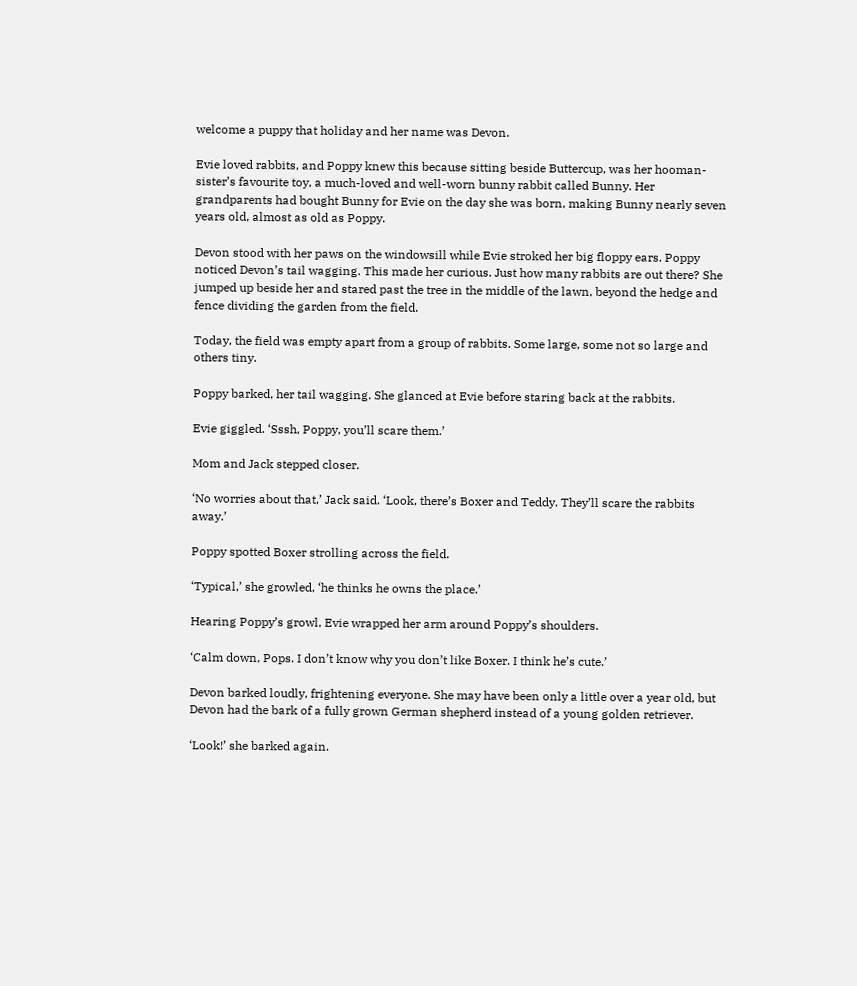welcome a puppy that holiday and her name was Devon.

Evie loved rabbits, and Poppy knew this because sitting beside Buttercup, was her hooman-sister’s favourite toy, a much-loved and well-worn bunny rabbit called Bunny. Her grandparents had bought Bunny for Evie on the day she was born, making Bunny nearly seven years old, almost as old as Poppy.

Devon stood with her paws on the windowsill while Evie stroked her big floppy ears. Poppy noticed Devon’s tail wagging. This made her curious. Just how many rabbits are out there? She jumped up beside her and stared past the tree in the middle of the lawn, beyond the hedge and fence dividing the garden from the field.

Today, the field was empty apart from a group of rabbits. Some large, some not so large and others tiny.

Poppy barked, her tail wagging. She glanced at Evie before staring back at the rabbits.

Evie giggled. ‘Sssh, Poppy, you’ll scare them.’

Mom and Jack stepped closer.

‘No worries about that,’ Jack said. ‘Look, there’s Boxer and Teddy. They’ll scare the rabbits away.’

Poppy spotted Boxer strolling across the field.

‘Typical,’ she growled, ‘he thinks he owns the place.’

Hearing Poppy’s growl, Evie wrapped her arm around Poppy’s shoulders.

‘Calm down, Pops. I don’t know why you don’t like Boxer. I think he’s cute.’

Devon barked loudly, frightening everyone. She may have been only a little over a year old, but Devon had the bark of a fully grown German shepherd instead of a young golden retriever.

‘Look!’ she barked again.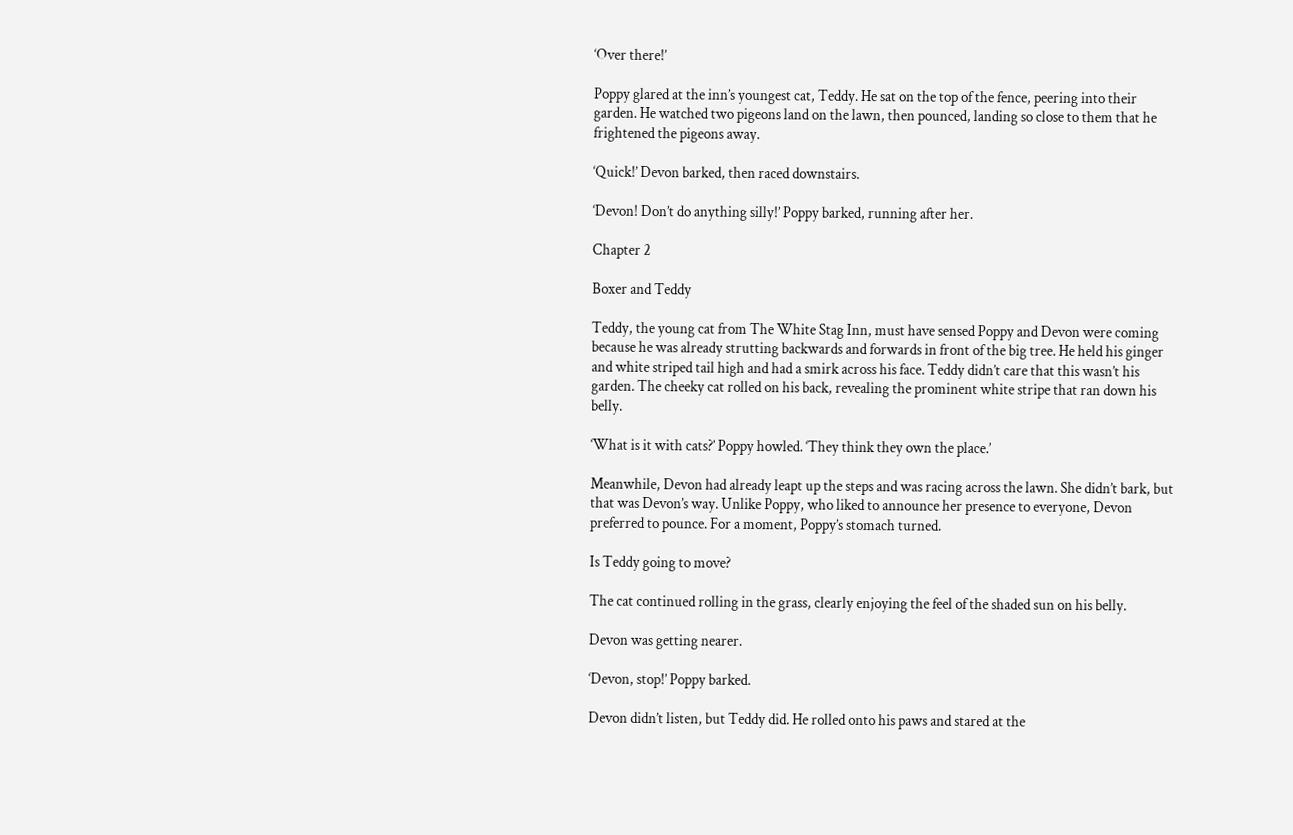‘Over there!’

Poppy glared at the inn’s youngest cat, Teddy. He sat on the top of the fence, peering into their garden. He watched two pigeons land on the lawn, then pounced, landing so close to them that he frightened the pigeons away.

‘Quick!’ Devon barked, then raced downstairs.

‘Devon! Don’t do anything silly!’ Poppy barked, running after her.

Chapter 2

Boxer and Teddy

Teddy, the young cat from The White Stag Inn, must have sensed Poppy and Devon were coming because he was already strutting backwards and forwards in front of the big tree. He held his ginger and white striped tail high and had a smirk across his face. Teddy didn’t care that this wasn’t his garden. The cheeky cat rolled on his back, revealing the prominent white stripe that ran down his belly.

‘What is it with cats?’ Poppy howled. ‘They think they own the place.’

Meanwhile, Devon had already leapt up the steps and was racing across the lawn. She didn’t bark, but that was Devon’s way. Unlike Poppy, who liked to announce her presence to everyone, Devon preferred to pounce. For a moment, Poppy’s stomach turned.

Is Teddy going to move?

The cat continued rolling in the grass, clearly enjoying the feel of the shaded sun on his belly.

Devon was getting nearer.

‘Devon, stop!’ Poppy barked.

Devon didn’t listen, but Teddy did. He rolled onto his paws and stared at the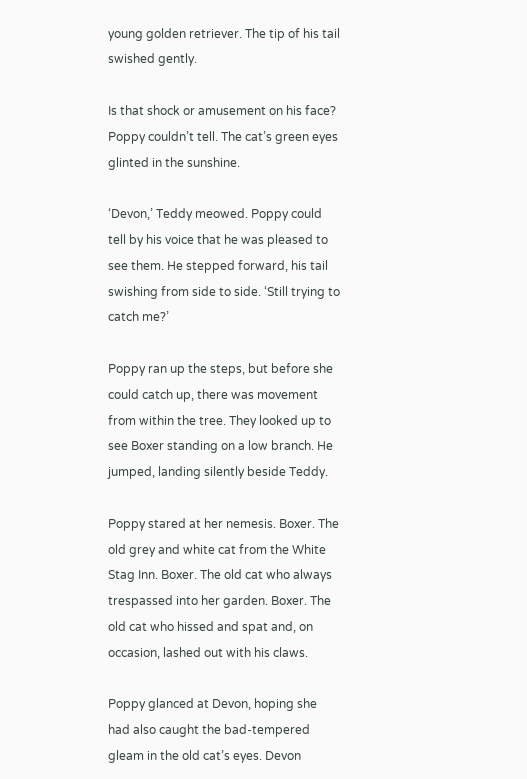young golden retriever. The tip of his tail swished gently.

Is that shock or amusement on his face? Poppy couldn’t tell. The cat’s green eyes glinted in the sunshine.

‘Devon,’ Teddy meowed. Poppy could tell by his voice that he was pleased to see them. He stepped forward, his tail swishing from side to side. ‘Still trying to catch me?’

Poppy ran up the steps, but before she could catch up, there was movement from within the tree. They looked up to see Boxer standing on a low branch. He jumped, landing silently beside Teddy.

Poppy stared at her nemesis. Boxer. The old grey and white cat from the White Stag Inn. Boxer. The old cat who always trespassed into her garden. Boxer. The old cat who hissed and spat and, on occasion, lashed out with his claws.

Poppy glanced at Devon, hoping she had also caught the bad-tempered gleam in the old cat’s eyes. Devon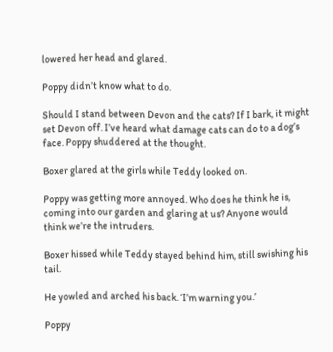lowered her head and glared.

Poppy didn’t know what to do.

Should I stand between Devon and the cats? If I bark, it might set Devon off. I’ve heard what damage cats can do to a dog’s face. Poppy shuddered at the thought.

Boxer glared at the girls while Teddy looked on.

Poppy was getting more annoyed. Who does he think he is, coming into our garden and glaring at us? Anyone would think we’re the intruders.

Boxer hissed while Teddy stayed behind him, still swishing his tail.

He yowled and arched his back. ‘I’m warning you.’

Poppy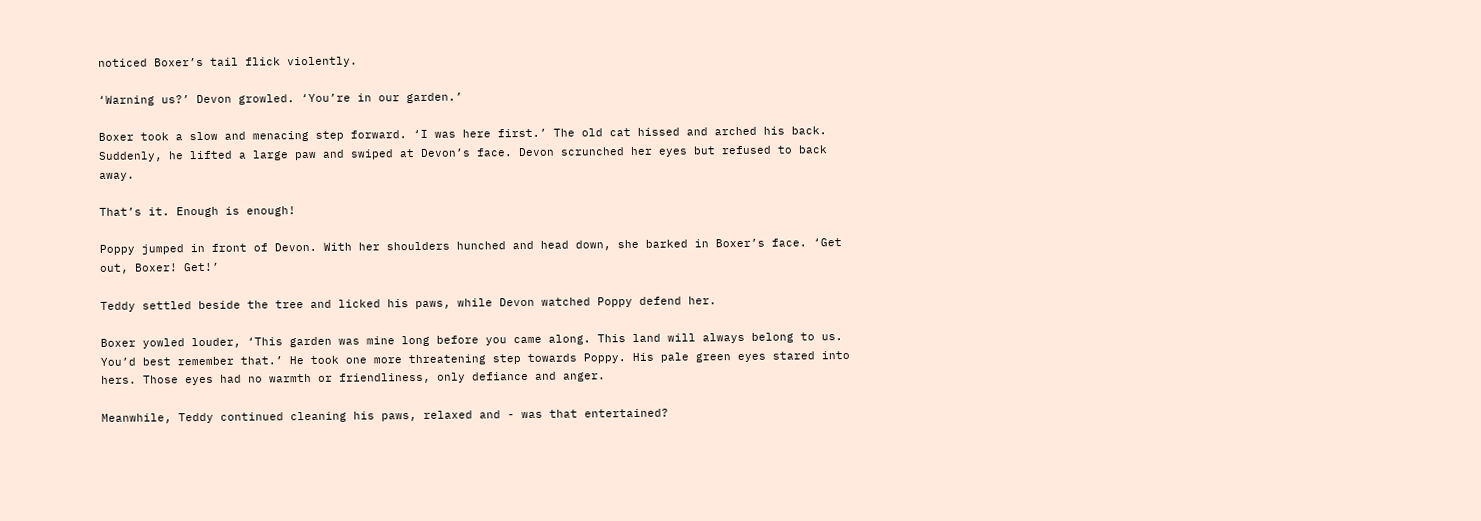noticed Boxer’s tail flick violently.

‘Warning us?’ Devon growled. ‘You’re in our garden.’

Boxer took a slow and menacing step forward. ‘I was here first.’ The old cat hissed and arched his back. Suddenly, he lifted a large paw and swiped at Devon’s face. Devon scrunched her eyes but refused to back away.

That’s it. Enough is enough!

Poppy jumped in front of Devon. With her shoulders hunched and head down, she barked in Boxer’s face. ‘Get out, Boxer! Get!’

Teddy settled beside the tree and licked his paws, while Devon watched Poppy defend her.

Boxer yowled louder, ‘This garden was mine long before you came along. This land will always belong to us. You’d best remember that.’ He took one more threatening step towards Poppy. His pale green eyes stared into hers. Those eyes had no warmth or friendliness, only defiance and anger.

Meanwhile, Teddy continued cleaning his paws, relaxed and - was that entertained?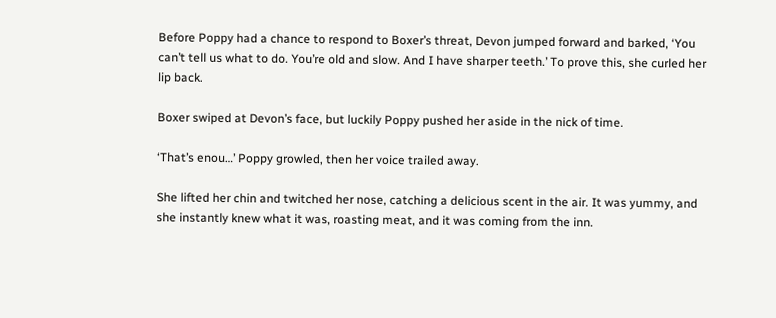Before Poppy had a chance to respond to Boxer’s threat, Devon jumped forward and barked, ‘You can’t tell us what to do. You’re old and slow. And I have sharper teeth.’ To prove this, she curled her lip back.

Boxer swiped at Devon’s face, but luckily Poppy pushed her aside in the nick of time.

‘That’s enou…’ Poppy growled, then her voice trailed away.

She lifted her chin and twitched her nose, catching a delicious scent in the air. It was yummy, and she instantly knew what it was, roasting meat, and it was coming from the inn.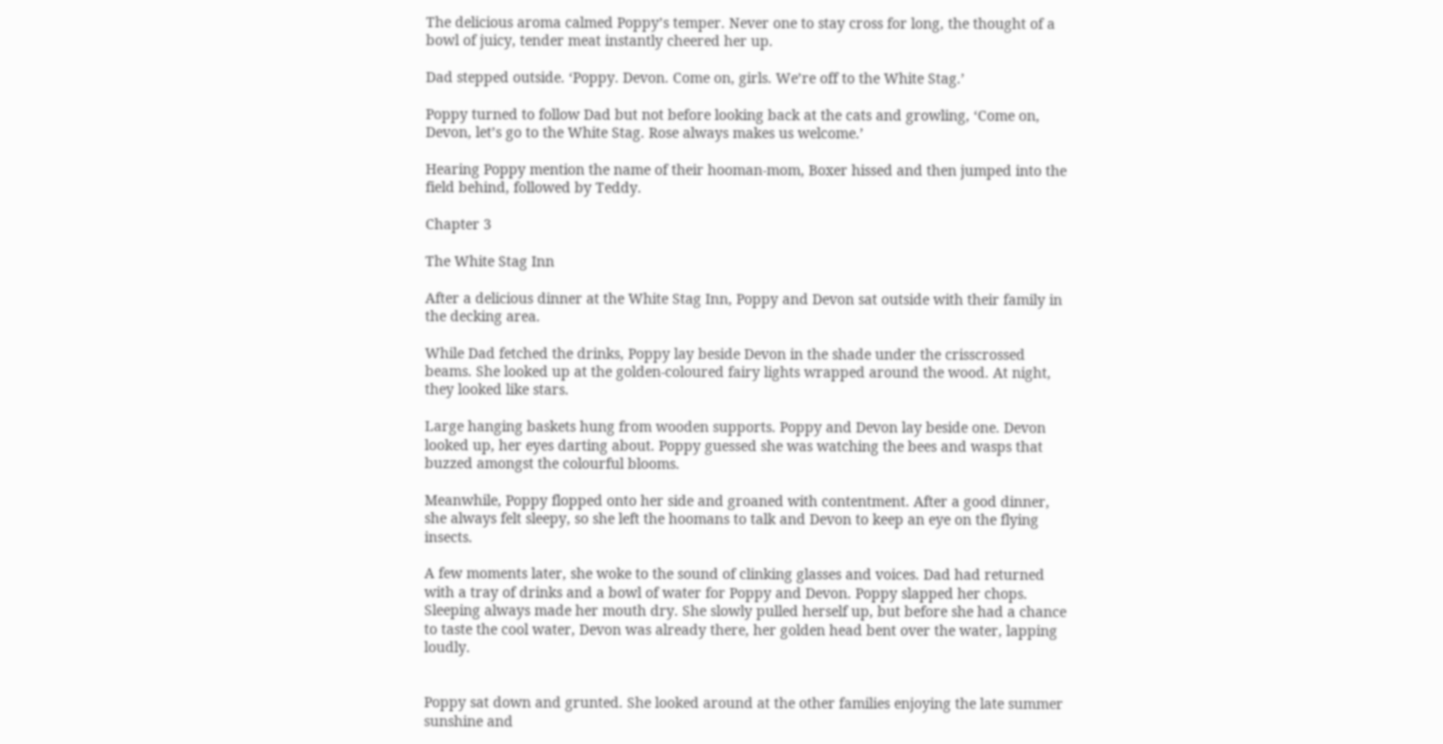The delicious aroma calmed Poppy’s temper. Never one to stay cross for long, the thought of a bowl of juicy, tender meat instantly cheered her up.

Dad stepped outside. ‘Poppy. Devon. Come on, girls. We’re off to the White Stag.’

Poppy turned to follow Dad but not before looking back at the cats and growling, ‘Come on, Devon, let’s go to the White Stag. Rose always makes us welcome.’

Hearing Poppy mention the name of their hooman-mom, Boxer hissed and then jumped into the field behind, followed by Teddy.

Chapter 3

The White Stag Inn

After a delicious dinner at the White Stag Inn, Poppy and Devon sat outside with their family in the decking area.

While Dad fetched the drinks, Poppy lay beside Devon in the shade under the crisscrossed beams. She looked up at the golden-coloured fairy lights wrapped around the wood. At night, they looked like stars.

Large hanging baskets hung from wooden supports. Poppy and Devon lay beside one. Devon looked up, her eyes darting about. Poppy guessed she was watching the bees and wasps that buzzed amongst the colourful blooms.

Meanwhile, Poppy flopped onto her side and groaned with contentment. After a good dinner, she always felt sleepy, so she left the hoomans to talk and Devon to keep an eye on the flying insects.

A few moments later, she woke to the sound of clinking glasses and voices. Dad had returned with a tray of drinks and a bowl of water for Poppy and Devon. Poppy slapped her chops. Sleeping always made her mouth dry. She slowly pulled herself up, but before she had a chance to taste the cool water, Devon was already there, her golden head bent over the water, lapping loudly.


Poppy sat down and grunted. She looked around at the other families enjoying the late summer sunshine and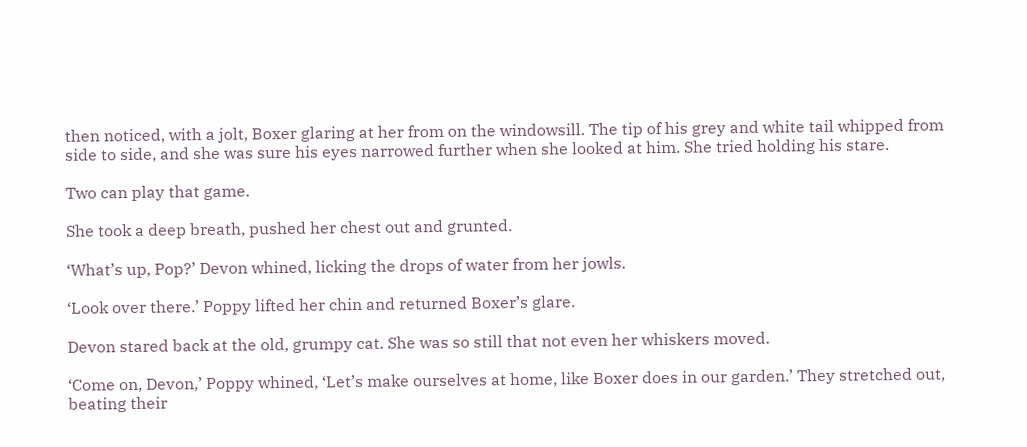then noticed, with a jolt, Boxer glaring at her from on the windowsill. The tip of his grey and white tail whipped from side to side, and she was sure his eyes narrowed further when she looked at him. She tried holding his stare.

Two can play that game.

She took a deep breath, pushed her chest out and grunted.

‘What’s up, Pop?’ Devon whined, licking the drops of water from her jowls.

‘Look over there.’ Poppy lifted her chin and returned Boxer’s glare.

Devon stared back at the old, grumpy cat. She was so still that not even her whiskers moved.

‘Come on, Devon,’ Poppy whined, ‘Let’s make ourselves at home, like Boxer does in our garden.’ They stretched out, beating their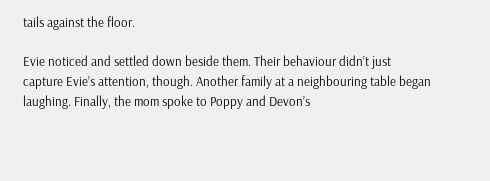tails against the floor.

Evie noticed and settled down beside them. Their behaviour didn’t just capture Evie’s attention, though. Another family at a neighbouring table began laughing. Finally, the mom spoke to Poppy and Devon’s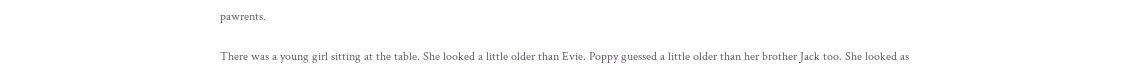pawrents.

There was a young girl sitting at the table. She looked a little older than Evie. Poppy guessed a little older than her brother Jack too. She looked as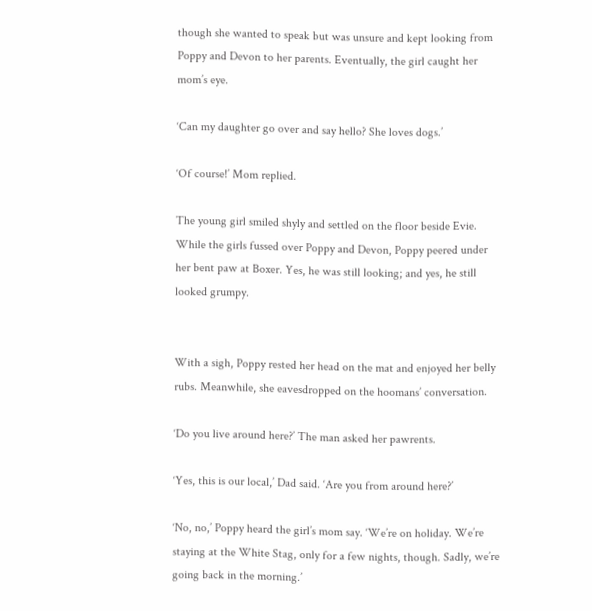though she wanted to speak but was unsure and kept looking from Poppy and Devon to her parents. Eventually, the girl caught her mom’s eye.

‘Can my daughter go over and say hello? She loves dogs.’

‘Of course!’ Mom replied.

The young girl smiled shyly and settled on the floor beside Evie. While the girls fussed over Poppy and Devon, Poppy peered under her bent paw at Boxer. Yes, he was still looking; and yes, he still looked grumpy.


With a sigh, Poppy rested her head on the mat and enjoyed her belly rubs. Meanwhile, she eavesdropped on the hoomans’ conversation.

‘Do you live around here?’ The man asked her pawrents.

‘Yes, this is our local,’ Dad said. ‘Are you from around here?’

‘No, no,’ Poppy heard the girl’s mom say. ‘We’re on holiday. We’re staying at the White Stag, only for a few nights, though. Sadly, we’re going back in the morning.’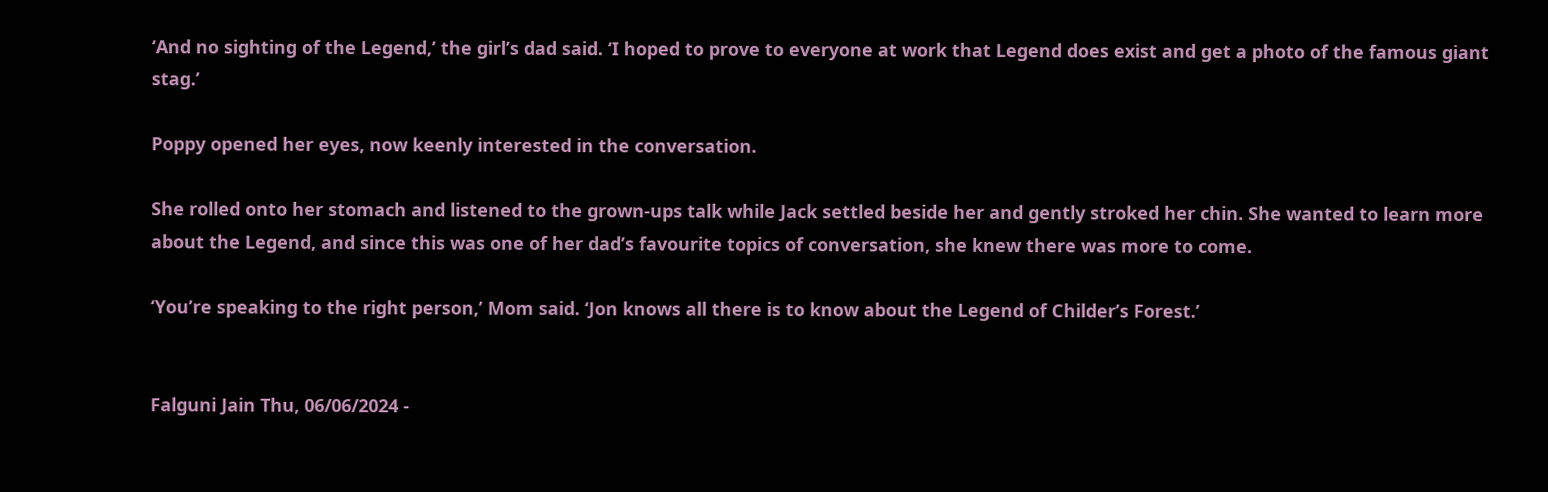‘And no sighting of the Legend,’ the girl’s dad said. ‘I hoped to prove to everyone at work that Legend does exist and get a photo of the famous giant stag.’

Poppy opened her eyes, now keenly interested in the conversation.

She rolled onto her stomach and listened to the grown-ups talk while Jack settled beside her and gently stroked her chin. She wanted to learn more about the Legend, and since this was one of her dad’s favourite topics of conversation, she knew there was more to come.

‘You’re speaking to the right person,’ Mom said. ‘Jon knows all there is to know about the Legend of Childer’s Forest.’


Falguni Jain Thu, 06/06/2024 -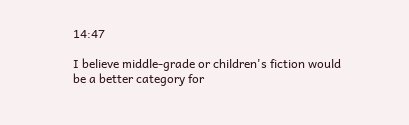14:47

I believe middle-grade or children's fiction would be a better category for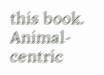this book. Animal-centric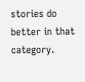stories do better in that category.